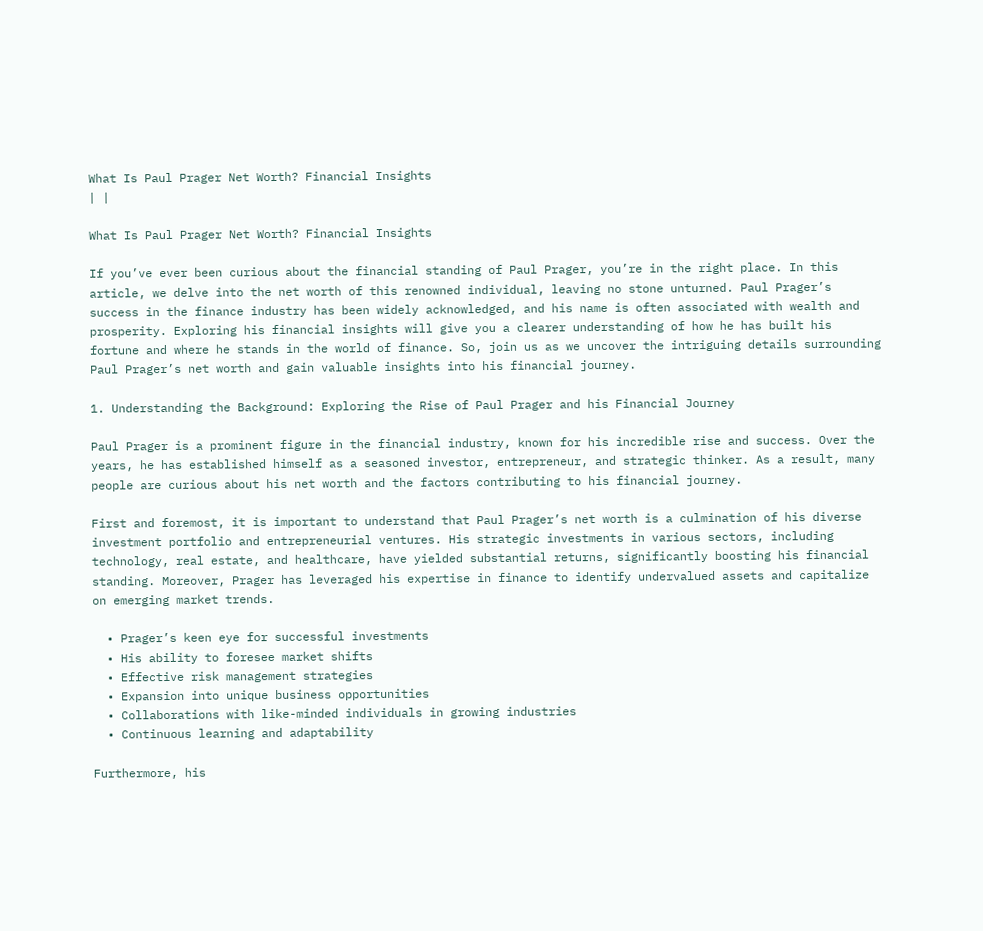What Is Paul Prager Net Worth? Financial Insights
| |

What Is Paul Prager Net Worth? Financial Insights

If you’ve ever been curious about the financial standing of Paul Prager, you’re in the right place. In this article, we delve into the net worth of this renowned individual, leaving no stone unturned. Paul Prager’s success in the finance industry has been widely acknowledged, and his name is often associated with wealth and prosperity. Exploring his financial insights will give you a clearer understanding of how he has built his fortune and where he stands in the world of finance. So, join us as we uncover the intriguing details surrounding Paul Prager’s net worth and gain valuable insights into his financial journey.

1. Understanding the Background: Exploring the Rise of Paul Prager and his Financial Journey

Paul Prager is a prominent figure in the financial industry, known for his incredible rise and success. Over the years, he has established himself as a seasoned investor, entrepreneur, and strategic thinker. As a result, many people are curious about his net worth and the factors contributing to his financial journey.

First and foremost, it is important to understand that Paul Prager’s net worth is a culmination of his diverse investment portfolio and entrepreneurial ventures. His strategic investments in various sectors, including technology, real estate, and healthcare, have yielded substantial returns, significantly boosting his financial standing. Moreover, Prager has leveraged his expertise in finance to identify undervalued assets and capitalize on emerging market trends.

  • Prager’s keen eye for successful investments
  • His ability to foresee market shifts
  • Effective risk management strategies
  • Expansion into unique business opportunities
  • Collaborations with like-minded individuals in growing industries
  • Continuous learning and adaptability

Furthermore, his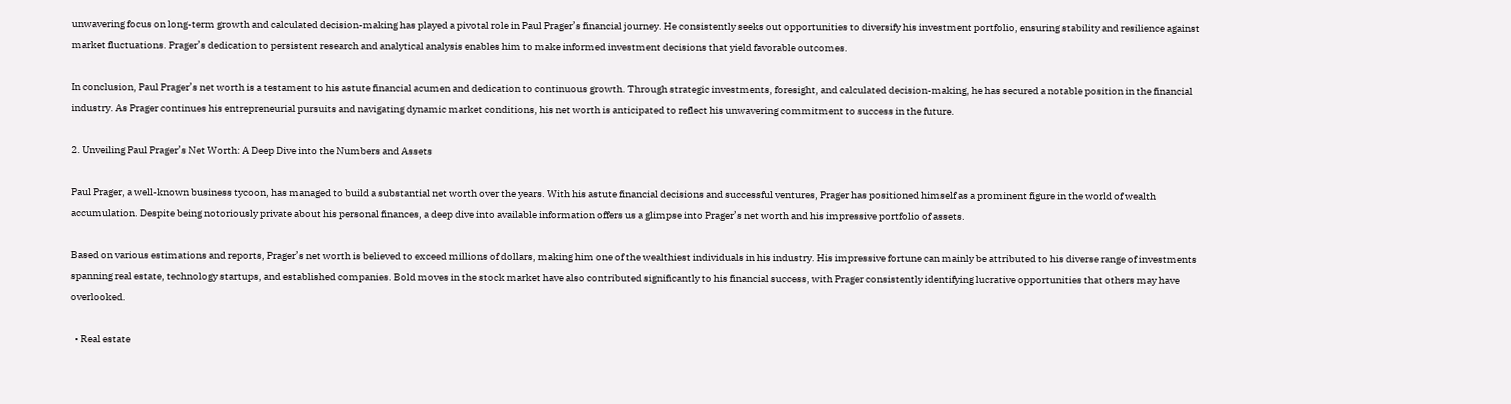unwavering focus on long-term growth and calculated decision-making has played a pivotal role in Paul Prager’s financial journey. He consistently seeks out opportunities to diversify his investment portfolio, ensuring stability and resilience against market fluctuations. Prager’s dedication to persistent research and analytical analysis enables him to make informed investment decisions that yield favorable outcomes.

In conclusion, Paul Prager’s net worth is a testament to his astute financial acumen and dedication to continuous growth. Through strategic investments, foresight, and calculated decision-making, he has secured a notable position in the financial industry. As Prager continues his entrepreneurial pursuits and navigating dynamic market conditions, his net worth is anticipated to reflect his unwavering commitment to success in the future.

2. Unveiling Paul Prager’s Net Worth: A Deep Dive into the Numbers and Assets

Paul Prager, a well-known business tycoon, has managed to build a substantial net worth over the years. With his astute financial decisions and successful ventures, Prager has positioned himself as a prominent figure in the world of wealth accumulation. Despite being notoriously private about his personal finances, a deep dive into available information offers us a glimpse into Prager’s net worth and his impressive portfolio of assets.

Based on various estimations and reports, Prager’s net worth is believed to exceed millions of dollars, making him one of the wealthiest individuals in his industry. His impressive fortune can mainly be attributed to his diverse range of investments spanning real estate, technology startups, and established companies. Bold moves in the stock market have also contributed significantly to his financial success, with Prager consistently identifying lucrative opportunities that others may have overlooked.

  • Real estate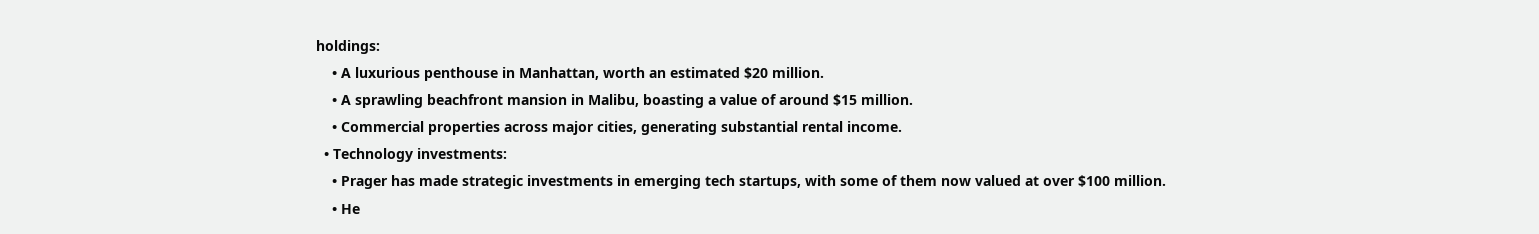holdings:
    • A luxurious penthouse in Manhattan, worth an estimated $20 million.
    • A sprawling beachfront mansion in Malibu, boasting a value of around $15 million.
    • Commercial properties across major cities, generating substantial rental income.
  • Technology investments:
    • Prager has made strategic investments in emerging tech startups, with some of them now valued at over $100 million.
    • He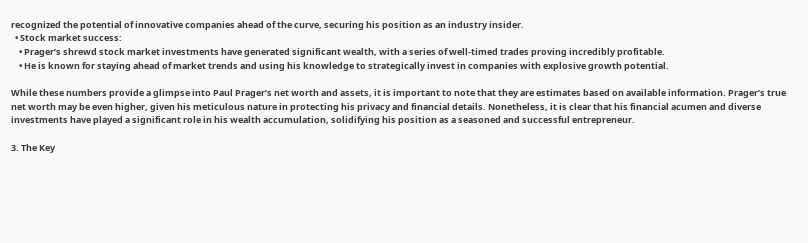recognized the potential of innovative companies ahead of the curve, securing his position as an industry insider.
  • Stock market success:
    • Prager’s shrewd stock market investments have generated significant wealth, with a series of well-timed trades proving incredibly profitable.
    • He is known for staying ahead of market trends and using his knowledge to strategically invest in companies with explosive growth potential.

While these numbers provide a glimpse into Paul Prager’s net worth and assets, it is important to note that they are estimates based on available information. Prager’s true net worth may be even higher, given his meticulous nature in protecting his privacy and financial details. Nonetheless, it is clear that his financial acumen and diverse investments have played a significant role in his wealth accumulation, solidifying his position as a seasoned and successful entrepreneur.

3. The Key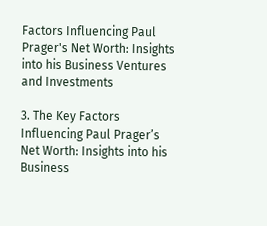Factors Influencing Paul Prager's Net Worth: Insights into his Business Ventures and Investments

3. The Key Factors Influencing Paul Prager’s Net Worth: Insights into his Business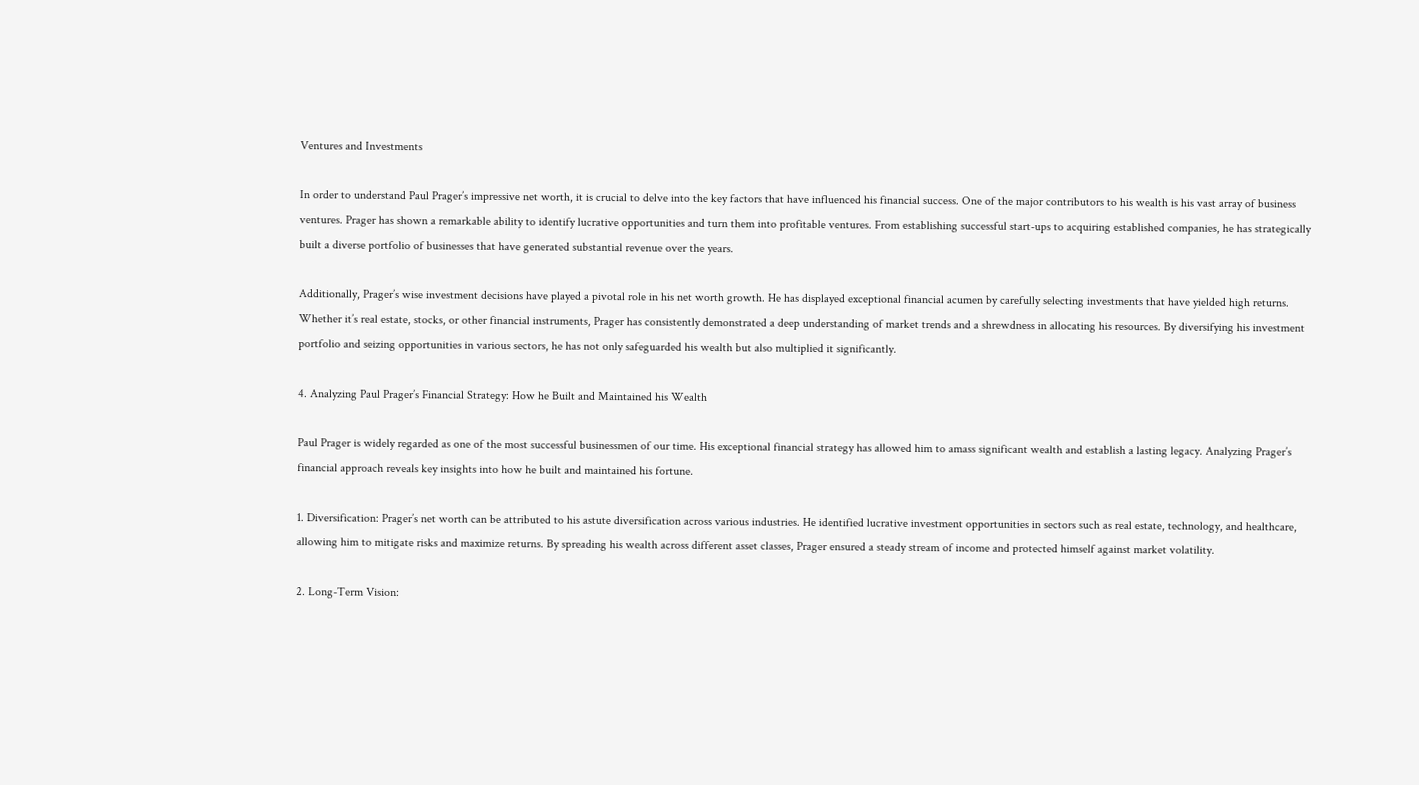Ventures and Investments

In order to understand Paul Prager’s impressive net worth, it is crucial to delve into the key factors that have influenced his financial success. One of the major contributors to his wealth is his vast array of business ventures. Prager has shown a remarkable ability to identify lucrative opportunities and turn them into profitable ventures. From establishing successful start-ups to acquiring established companies, he has strategically built a diverse portfolio of businesses that have generated substantial revenue over the years.

Additionally, Prager’s wise investment decisions have played a pivotal role in his net worth growth. He has displayed exceptional financial acumen by carefully selecting investments that have yielded high returns. Whether it’s real estate, stocks, or other financial instruments, Prager has consistently demonstrated a deep understanding of market trends and a shrewdness in allocating his resources. By diversifying his investment portfolio and seizing opportunities in various sectors, he has not only safeguarded his wealth but also multiplied it significantly.

4. Analyzing Paul Prager’s Financial Strategy: How he Built and Maintained his Wealth

Paul Prager is widely regarded as one of the most successful businessmen of our time. His exceptional financial strategy has allowed him to amass significant wealth and establish a lasting legacy. Analyzing Prager’s financial approach reveals key insights into how he built and maintained his fortune.

1. Diversification: Prager’s net worth can be attributed to his astute diversification across various industries. He identified lucrative investment opportunities in sectors such as real estate, technology, and healthcare, allowing him to mitigate risks and maximize returns. By spreading his wealth across different asset classes, Prager ensured a steady stream of income and protected himself against market volatility.

2. Long-Term Vision: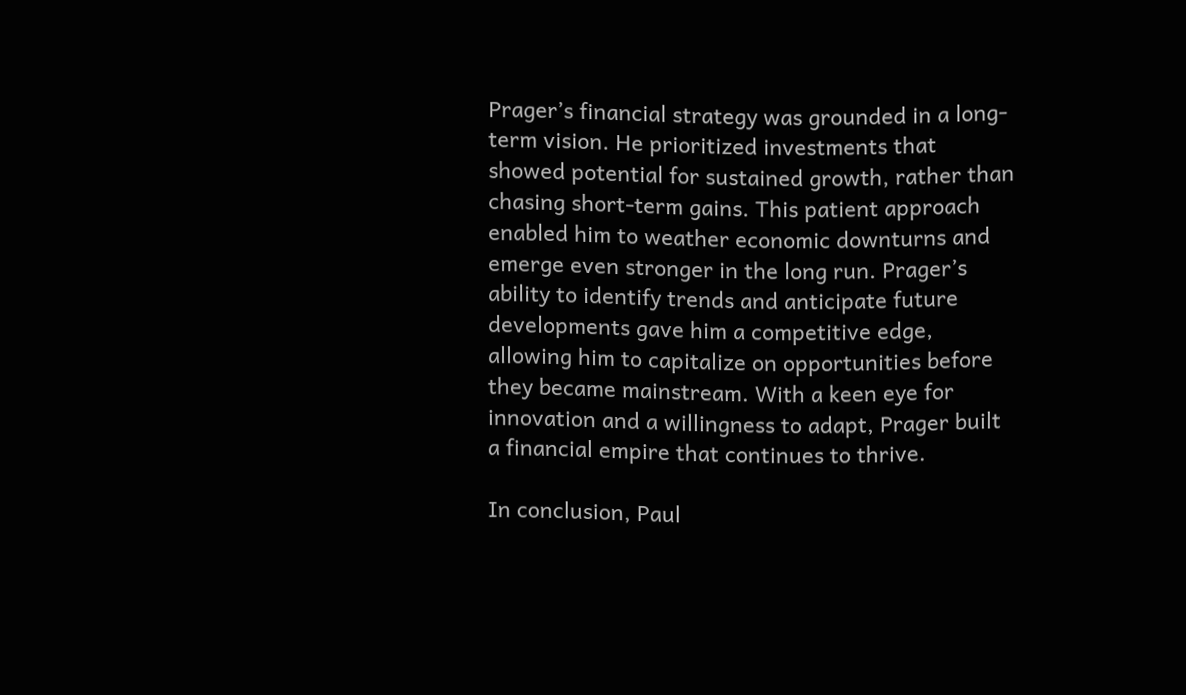Prager’s financial strategy was grounded in a long-term vision. He prioritized investments that showed potential for sustained growth, rather than chasing short-term gains. This patient approach enabled him to weather economic downturns and emerge even stronger in the long run. Prager’s ability to identify trends and anticipate future developments gave him a competitive edge, allowing him to capitalize on opportunities before they became mainstream. With a keen eye for innovation and a willingness to adapt, Prager built a financial empire that continues to thrive.

In conclusion, Paul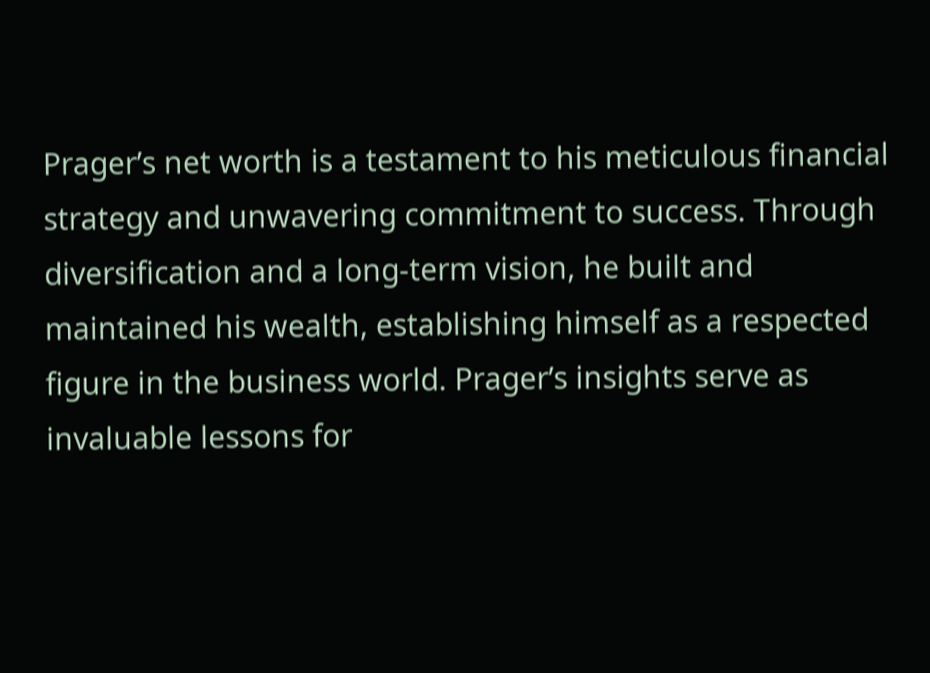Prager’s net worth is a testament to his meticulous financial strategy and unwavering commitment to success. Through diversification and a long-term vision, he built and maintained his wealth, establishing himself as a respected figure in the business world. Prager’s insights serve as invaluable lessons for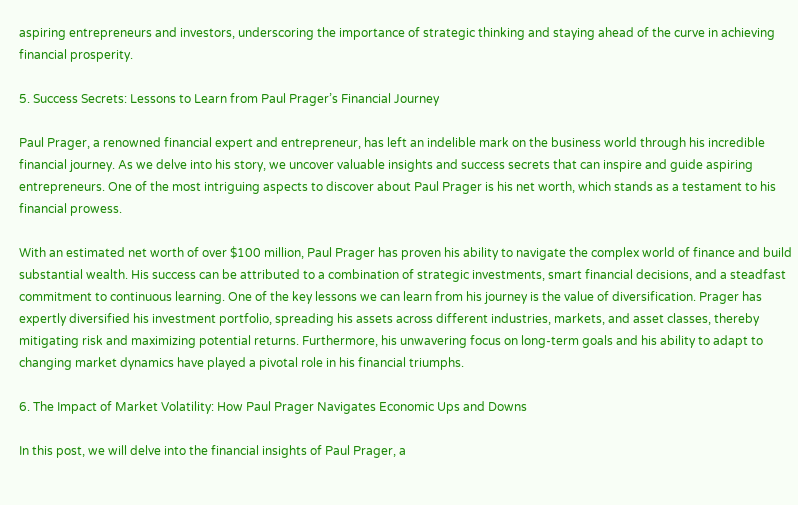aspiring entrepreneurs and investors, underscoring the importance of strategic thinking and staying ahead of the curve in achieving financial prosperity.

5. Success Secrets: Lessons to Learn from Paul Prager’s Financial Journey

Paul Prager, a renowned financial expert and entrepreneur, has left an indelible mark on the business world through his incredible financial journey. As we delve into his story, we uncover valuable insights and success secrets that can inspire and guide aspiring entrepreneurs. One of the most intriguing aspects to discover about Paul Prager is his net worth, which stands as a testament to his financial prowess.

With an estimated net worth of over $100 million, Paul Prager has proven his ability to navigate the complex world of finance and build substantial wealth. His success can be attributed to a combination of strategic investments, smart financial decisions, and a steadfast commitment to continuous learning. One of the key lessons we can learn from his journey is the value of diversification. Prager has expertly diversified his investment portfolio, spreading his assets across different industries, markets, and asset classes, thereby mitigating risk and maximizing potential returns. Furthermore, his unwavering focus on long-term goals and his ability to adapt to changing market dynamics have played a pivotal role in his financial triumphs.

6. The Impact of Market Volatility: How Paul Prager Navigates Economic Ups and Downs

In this post, we will delve into the financial insights of Paul Prager, a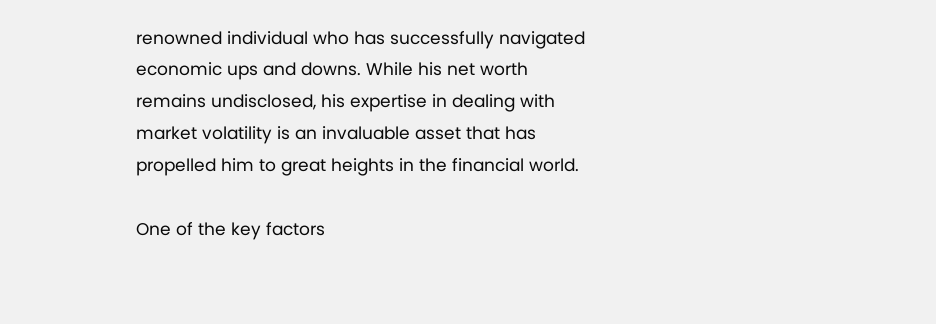renowned individual who has successfully navigated economic ups and downs. While his net worth remains undisclosed, his expertise in dealing with market volatility is an invaluable asset that has propelled him to great heights in the financial world.

One of the key factors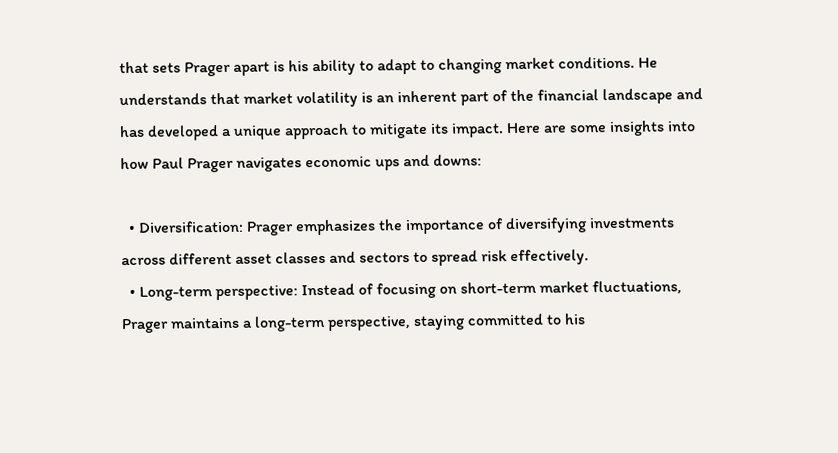that sets Prager apart is his ability to adapt to changing market conditions. He understands that market volatility is an inherent part of the financial landscape and has developed a unique approach to mitigate its impact. Here are some insights into how Paul Prager navigates economic ups and downs:

  • Diversification: Prager emphasizes the importance of diversifying investments across different asset classes and sectors to spread risk effectively.
  • Long-term perspective: Instead of focusing on short-term market fluctuations, Prager maintains a long-term perspective, staying committed to his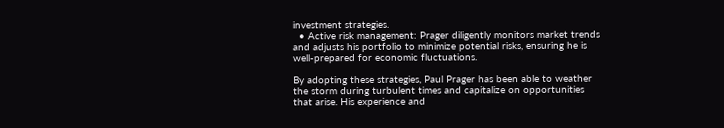investment strategies.
  • Active risk management: Prager diligently monitors market trends and adjusts his portfolio to minimize potential risks, ensuring he is well-prepared for economic fluctuations.

By adopting these strategies, Paul Prager has been able to weather the storm during turbulent times and capitalize on opportunities that arise. His experience and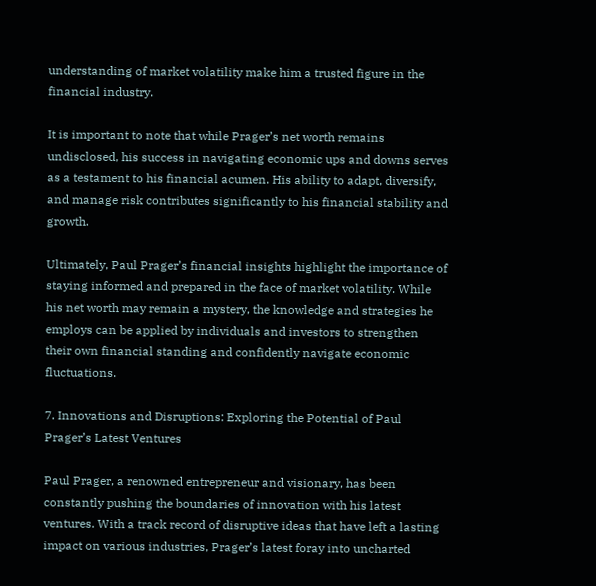understanding of market volatility make him a trusted figure in the financial industry.

It is important to note that while Prager’s net worth remains undisclosed, his success in navigating economic ups and downs serves as a testament to his financial acumen. His ability to adapt, diversify, and manage risk contributes significantly to his financial stability and growth.

Ultimately, Paul Prager’s financial insights highlight the importance of staying informed and prepared in the face of market volatility. While his net worth may remain a mystery, the knowledge and strategies he employs can be applied by individuals and investors to strengthen their own financial standing and confidently navigate economic fluctuations.

7. Innovations and Disruptions: Exploring the Potential of Paul Prager’s Latest Ventures

Paul Prager, a renowned entrepreneur and visionary, has been constantly pushing the boundaries of innovation with his latest ventures. With a track record of disruptive ideas that have left a lasting impact on various industries, Prager’s latest foray into uncharted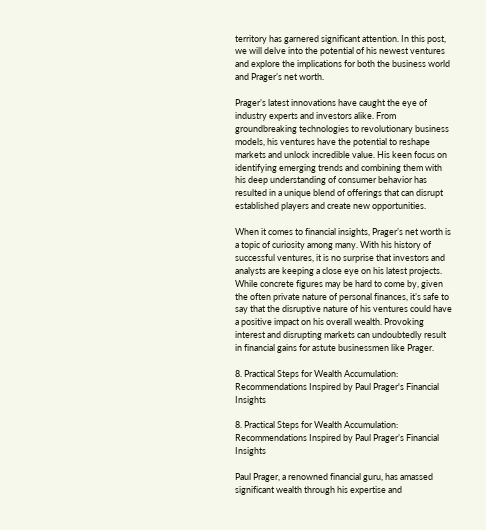territory has garnered significant attention. In this post, we will delve into the potential of his newest ventures and explore the implications for both the business world and Prager’s net worth.

Prager’s latest innovations have caught the eye of industry experts and investors alike. From groundbreaking technologies to revolutionary business models, his ventures have the potential to reshape markets and unlock incredible value. His keen focus on identifying emerging trends and combining them with his deep understanding of consumer behavior has resulted in a unique blend of offerings that can disrupt established players and create new opportunities.

When it comes to financial insights, Prager’s net worth is a topic of curiosity among many. With his history of successful ventures, it is no surprise that investors and analysts are keeping a close eye on his latest projects. While concrete figures may be hard to come by, given the often private nature of personal finances, it’s safe to say that the disruptive nature of his ventures could have a positive impact on his overall wealth. Provoking interest and disrupting markets can undoubtedly result in financial gains for astute businessmen like Prager.

8. Practical Steps for Wealth Accumulation: Recommendations Inspired by Paul Prager's Financial Insights

8. Practical Steps for Wealth Accumulation: Recommendations Inspired by Paul Prager’s Financial Insights

Paul Prager, a renowned financial guru, has amassed significant wealth through his expertise and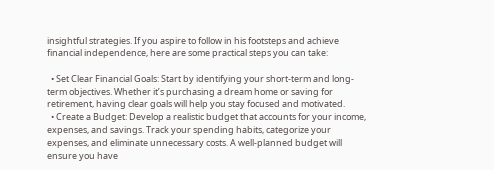insightful strategies. If you aspire to follow in his footsteps and achieve financial independence, here are some practical steps you can take:

  • Set Clear Financial Goals: Start by identifying your short-term and long-term objectives. Whether it’s purchasing a dream home or saving for retirement, having clear goals will help you stay focused and motivated.
  • Create a Budget: Develop a realistic budget that accounts for your income, expenses, and savings. Track your spending habits, categorize your expenses, and eliminate unnecessary costs. A well-planned budget will ensure you have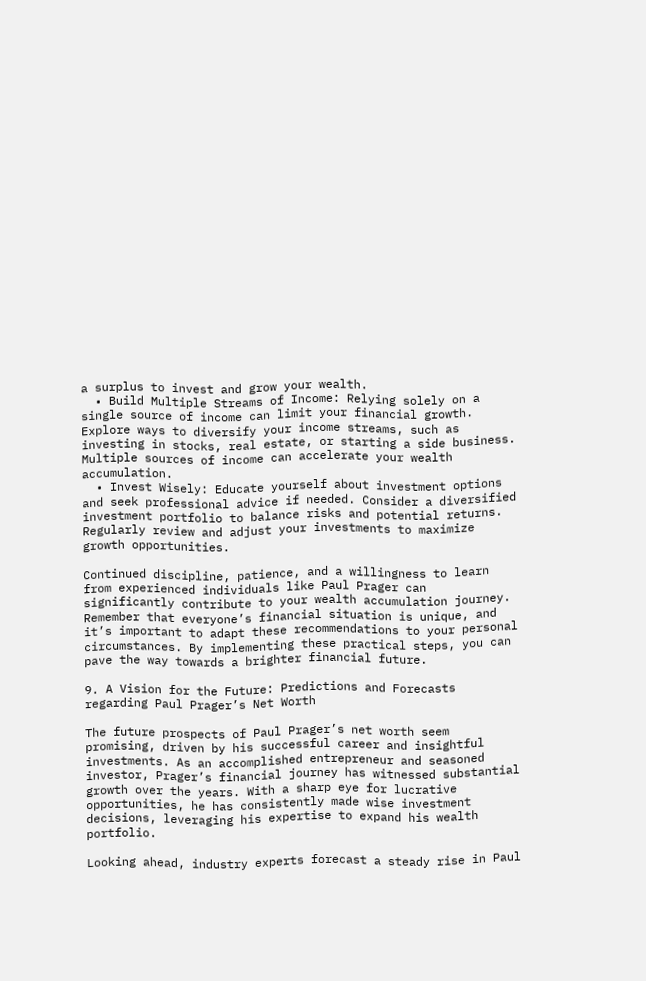a surplus to invest and grow your wealth.
  • Build Multiple Streams of Income: Relying solely on a single source of income can limit your financial growth. Explore ways to diversify your income streams, such as investing in stocks, real estate, or starting a side business. Multiple sources of income can accelerate your wealth accumulation.
  • Invest Wisely: Educate yourself about investment options and seek professional advice if needed. Consider a diversified investment portfolio to balance risks and potential returns. Regularly review and adjust your investments to maximize growth opportunities.

Continued discipline, patience, and a willingness to learn from experienced individuals like Paul Prager can significantly contribute to your wealth accumulation journey. Remember that everyone’s financial situation is unique, and it’s important to adapt these recommendations to your personal circumstances. By implementing these practical steps, you can pave the way towards a brighter financial future.

9. A Vision for the Future: Predictions and Forecasts regarding Paul Prager’s Net Worth

The future prospects of Paul Prager’s net worth seem promising, driven by his successful career and insightful investments. As an accomplished entrepreneur and seasoned investor, Prager’s financial journey has witnessed substantial growth over the years. With a sharp eye for lucrative opportunities, he has consistently made wise investment decisions, leveraging his expertise to expand his wealth portfolio.

Looking ahead, industry experts forecast a steady rise in Paul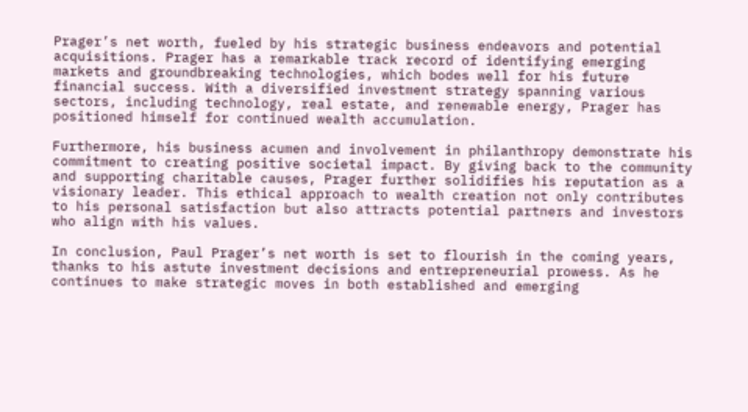Prager’s net worth, fueled by his strategic business endeavors and potential acquisitions. Prager has a remarkable track record of identifying emerging markets and groundbreaking technologies, which bodes well for his future financial success. With a diversified investment strategy spanning various sectors, including technology, real estate, and renewable energy, Prager has positioned himself for continued wealth accumulation.

Furthermore, his business acumen and involvement in philanthropy demonstrate his commitment to creating positive societal impact. By giving back to the community and supporting charitable causes, Prager further solidifies his reputation as a visionary leader. This ethical approach to wealth creation not only contributes to his personal satisfaction but also attracts potential partners and investors who align with his values.

In conclusion, Paul Prager’s net worth is set to flourish in the coming years, thanks to his astute investment decisions and entrepreneurial prowess. As he continues to make strategic moves in both established and emerging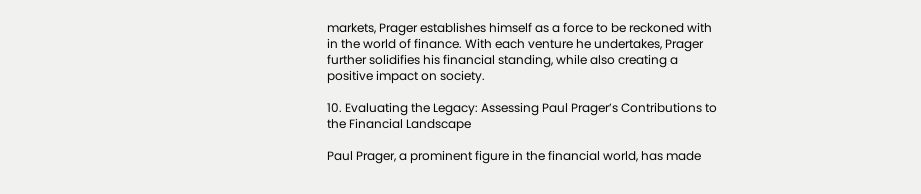markets, Prager establishes himself as a force to be reckoned with in the world of finance. With each venture he undertakes, Prager further solidifies his financial standing, while also creating a positive impact on society.

10. Evaluating the Legacy: Assessing Paul Prager’s Contributions to the Financial Landscape

Paul Prager, a prominent figure in the financial world, has made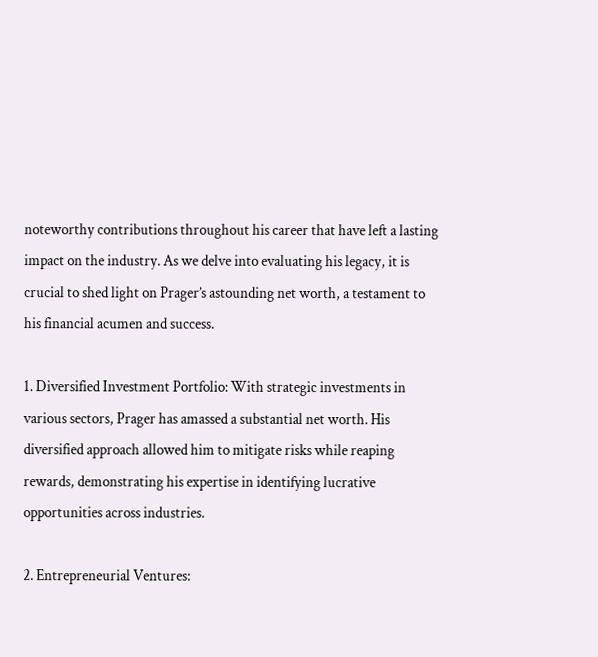noteworthy contributions throughout his career that have left a lasting impact on the industry. As we delve into evaluating his legacy, it is crucial to shed light on Prager’s astounding net worth, a testament to his financial acumen and success.

1. Diversified Investment Portfolio: With strategic investments in various sectors, Prager has amassed a substantial net worth. His diversified approach allowed him to mitigate risks while reaping rewards, demonstrating his expertise in identifying lucrative opportunities across industries.

2. Entrepreneurial Ventures: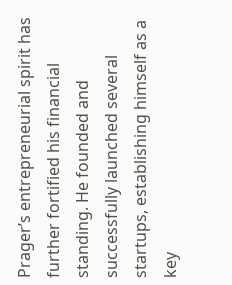Prager’s entrepreneurial spirit has further fortified his financial standing. He founded and successfully launched several startups, establishing himself as a key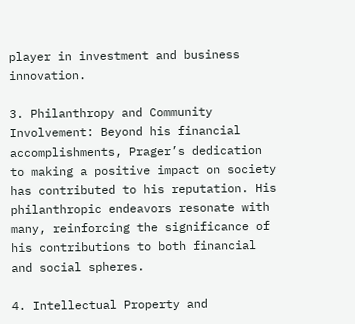player in investment and business innovation.

3. Philanthropy and Community Involvement: Beyond his financial accomplishments, Prager’s dedication to making a positive impact on society has contributed to his reputation. His philanthropic endeavors resonate with many, reinforcing the significance of his contributions to both financial and social spheres.

4. Intellectual Property and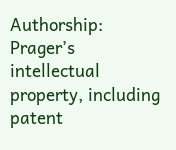Authorship: Prager’s intellectual property, including patent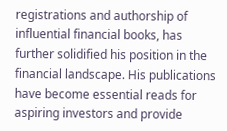registrations and authorship of influential financial books, has further solidified his position in the financial landscape. His publications have become essential reads for aspiring investors and provide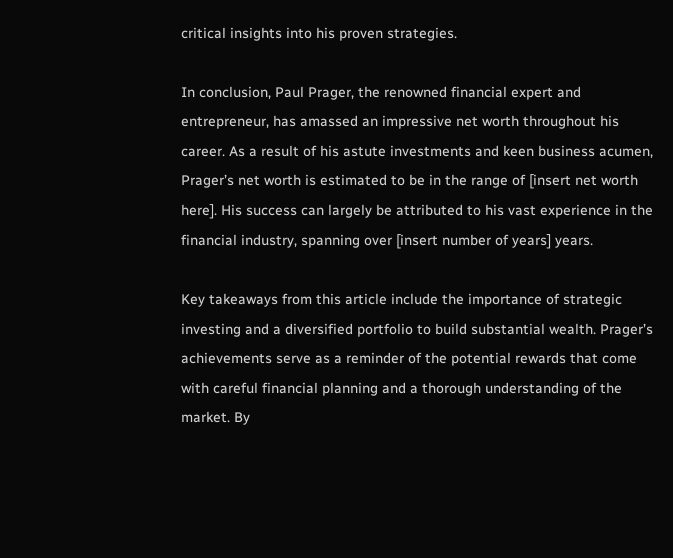critical insights into his proven strategies.

In conclusion, Paul Prager, the renowned financial expert and entrepreneur, has amassed an impressive net worth throughout his career. As a result of his astute investments and keen business acumen, Prager’s net worth is estimated to be in the range of [insert net worth here]. His success can largely be attributed to his vast experience in the financial industry, spanning over [insert number of years] years.

Key takeaways from this article include the importance of strategic investing and a diversified portfolio to build substantial wealth. Prager’s achievements serve as a reminder of the potential rewards that come with careful financial planning and a thorough understanding of the market. By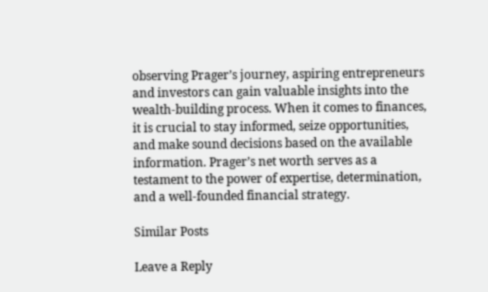observing Prager’s journey, aspiring entrepreneurs and investors can gain valuable insights into the wealth-building process. When it comes to finances, it is crucial to stay informed, seize opportunities, and make sound decisions based on the available information. Prager’s net worth serves as a testament to the power of expertise, determination, and a well-founded financial strategy.

Similar Posts

Leave a Reply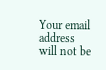Your email address will not be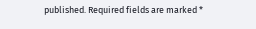published. Required fields are marked *